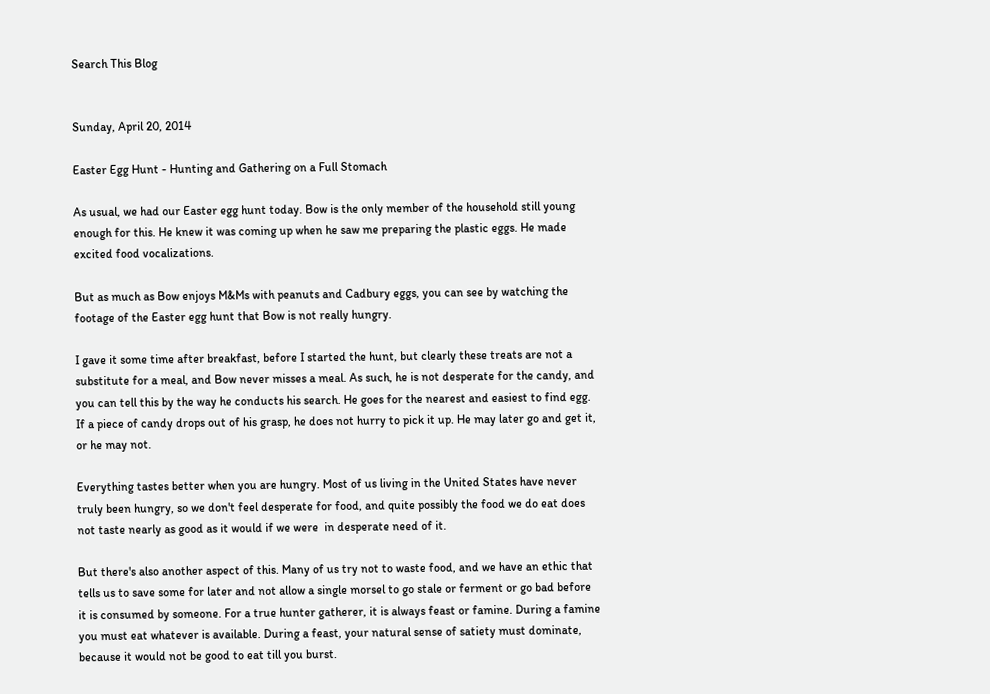Search This Blog


Sunday, April 20, 2014

Easter Egg Hunt - Hunting and Gathering on a Full Stomach

As usual, we had our Easter egg hunt today. Bow is the only member of the household still young enough for this. He knew it was coming up when he saw me preparing the plastic eggs. He made excited food vocalizations.

But as much as Bow enjoys M&Ms with peanuts and Cadbury eggs, you can see by watching the footage of the Easter egg hunt that Bow is not really hungry.

I gave it some time after breakfast, before I started the hunt, but clearly these treats are not a substitute for a meal, and Bow never misses a meal. As such, he is not desperate for the candy, and you can tell this by the way he conducts his search. He goes for the nearest and easiest to find egg. If a piece of candy drops out of his grasp, he does not hurry to pick it up. He may later go and get it, or he may not.

Everything tastes better when you are hungry. Most of us living in the United States have never truly been hungry, so we don't feel desperate for food, and quite possibly the food we do eat does not taste nearly as good as it would if we were  in desperate need of it.

But there's also another aspect of this. Many of us try not to waste food, and we have an ethic that tells us to save some for later and not allow a single morsel to go stale or ferment or go bad before it is consumed by someone. For a true hunter gatherer, it is always feast or famine. During a famine you must eat whatever is available. During a feast, your natural sense of satiety must dominate, because it would not be good to eat till you burst.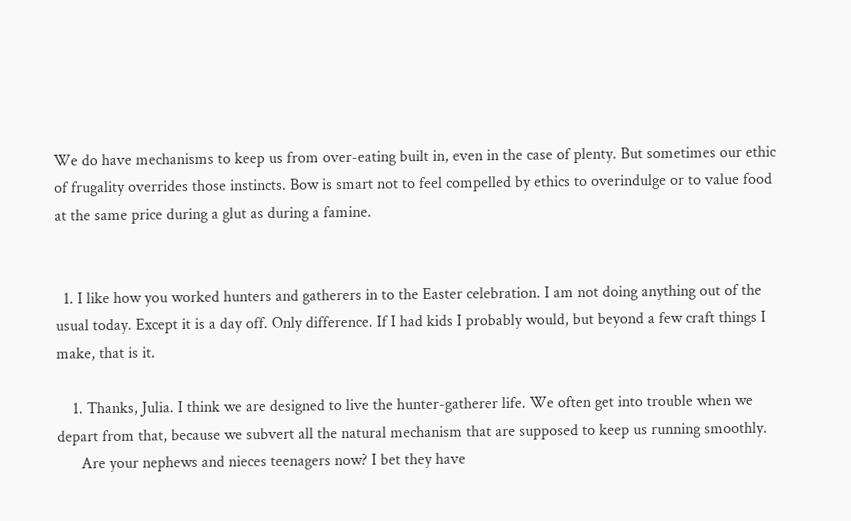We do have mechanisms to keep us from over-eating built in, even in the case of plenty. But sometimes our ethic of frugality overrides those instincts. Bow is smart not to feel compelled by ethics to overindulge or to value food at the same price during a glut as during a famine.


  1. I like how you worked hunters and gatherers in to the Easter celebration. I am not doing anything out of the usual today. Except it is a day off. Only difference. If I had kids I probably would, but beyond a few craft things I make, that is it.

    1. Thanks, Julia. I think we are designed to live the hunter-gatherer life. We often get into trouble when we depart from that, because we subvert all the natural mechanism that are supposed to keep us running smoothly.
      Are your nephews and nieces teenagers now? I bet they have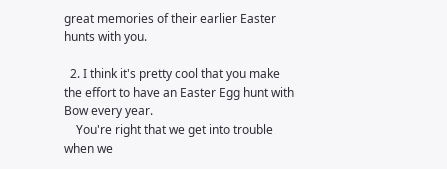great memories of their earlier Easter hunts with you.

  2. I think it's pretty cool that you make the effort to have an Easter Egg hunt with Bow every year.
    You're right that we get into trouble when we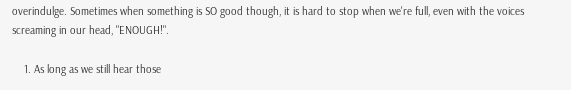overindulge. Sometimes when something is SO good though, it is hard to stop when we're full, even with the voices screaming in our head, "ENOUGH!".

    1. As long as we still hear those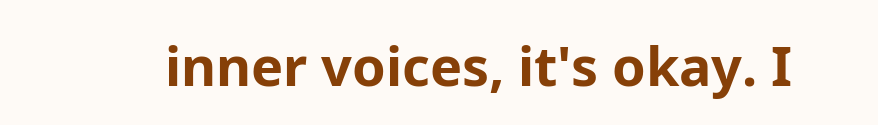inner voices, it's okay. I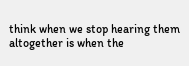think when we stop hearing them altogether is when the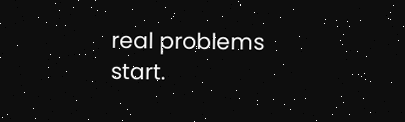real problems start.